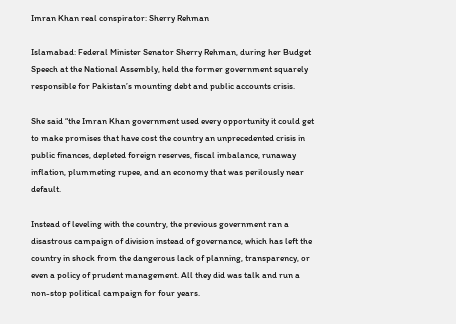Imran Khan real conspirator: Sherry Rehman

Islamabad: Federal Minister Senator Sherry Rehman, during her Budget Speech at the National Assembly, held the former government squarely responsible for Pakistan’s mounting debt and public accounts crisis.

She said “the Imran Khan government used every opportunity it could get to make promises that have cost the country an unprecedented crisis in public finances, depleted foreign reserves, fiscal imbalance, runaway inflation, plummeting rupee, and an economy that was perilously near default.

Instead of leveling with the country, the previous government ran a disastrous campaign of division instead of governance, which has left the country in shock from the dangerous lack of planning, transparency, or even a policy of prudent management. All they did was talk and run a non-stop political campaign for four years.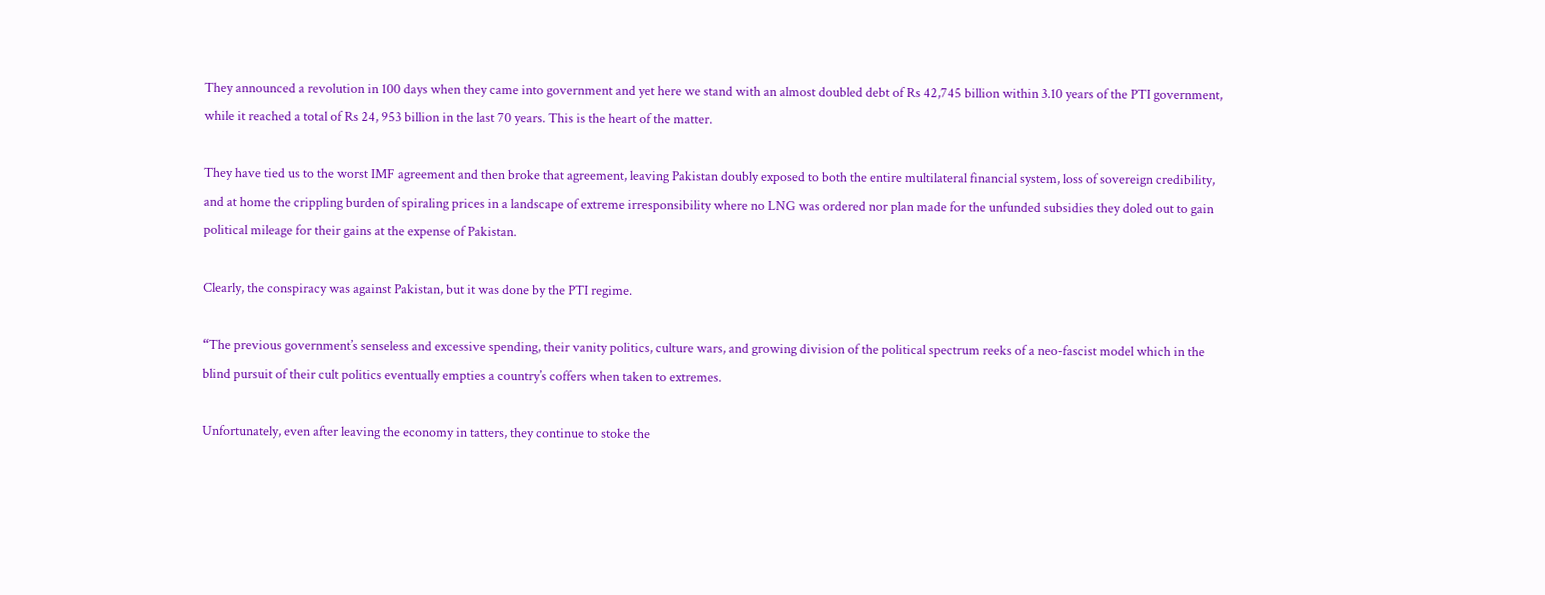They announced a revolution in 100 days when they came into government and yet here we stand with an almost doubled debt of Rs 42,745 billion within 3.10 years of the PTI government, while it reached a total of Rs 24, 953 billion in the last 70 years. This is the heart of the matter.

They have tied us to the worst IMF agreement and then broke that agreement, leaving Pakistan doubly exposed to both the entire multilateral financial system, loss of sovereign credibility, and at home the crippling burden of spiraling prices in a landscape of extreme irresponsibility where no LNG was ordered nor plan made for the unfunded subsidies they doled out to gain political mileage for their gains at the expense of Pakistan.

Clearly, the conspiracy was against Pakistan, but it was done by the PTI regime.

“The previous government’s senseless and excessive spending, their vanity politics, culture wars, and growing division of the political spectrum reeks of a neo-fascist model which in the blind pursuit of their cult politics eventually empties a country’s coffers when taken to extremes.

Unfortunately, even after leaving the economy in tatters, they continue to stoke the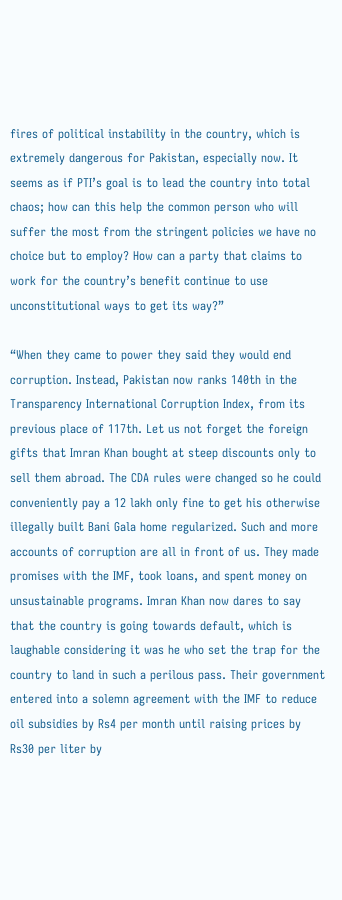fires of political instability in the country, which is extremely dangerous for Pakistan, especially now. It seems as if PTI’s goal is to lead the country into total chaos; how can this help the common person who will suffer the most from the stringent policies we have no choice but to employ? How can a party that claims to work for the country’s benefit continue to use unconstitutional ways to get its way?”

“When they came to power they said they would end corruption. Instead, Pakistan now ranks 140th in the Transparency International Corruption Index, from its previous place of 117th. Let us not forget the foreign gifts that Imran Khan bought at steep discounts only to sell them abroad. The CDA rules were changed so he could conveniently pay a 12 lakh only fine to get his otherwise illegally built Bani Gala home regularized. Such and more accounts of corruption are all in front of us. They made promises with the IMF, took loans, and spent money on unsustainable programs. Imran Khan now dares to say that the country is going towards default, which is laughable considering it was he who set the trap for the country to land in such a perilous pass. Their government entered into a solemn agreement with the IMF to reduce oil subsidies by Rs4 per month until raising prices by Rs30 per liter by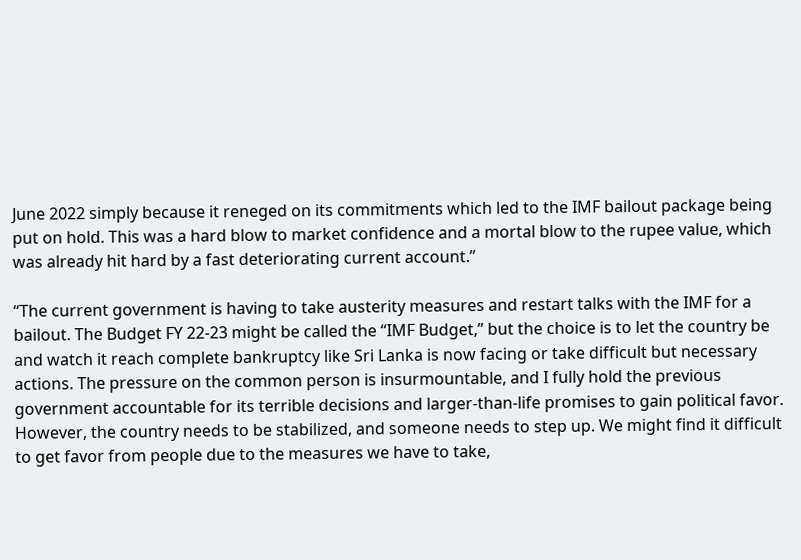June 2022 simply because it reneged on its commitments which led to the IMF bailout package being put on hold. This was a hard blow to market confidence and a mortal blow to the rupee value, which was already hit hard by a fast deteriorating current account.”

“The current government is having to take austerity measures and restart talks with the IMF for a bailout. The Budget FY 22-23 might be called the “IMF Budget,” but the choice is to let the country be and watch it reach complete bankruptcy like Sri Lanka is now facing or take difficult but necessary actions. The pressure on the common person is insurmountable, and I fully hold the previous government accountable for its terrible decisions and larger-than-life promises to gain political favor. However, the country needs to be stabilized, and someone needs to step up. We might find it difficult to get favor from people due to the measures we have to take,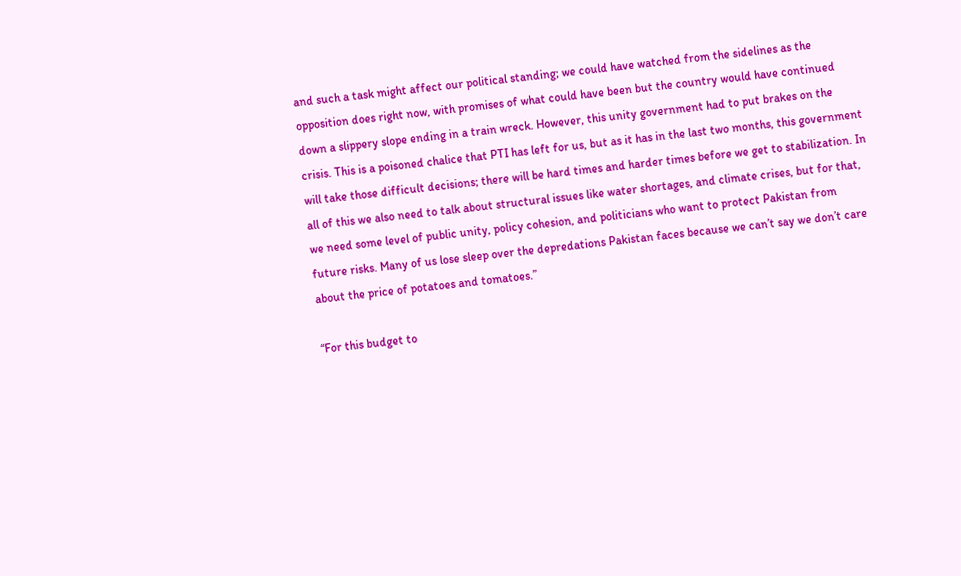and such a task might affect our political standing; we could have watched from the sidelines as the opposition does right now, with promises of what could have been but the country would have continued down a slippery slope ending in a train wreck. However, this unity government had to put brakes on the crisis. This is a poisoned chalice that PTI has left for us, but as it has in the last two months, this government will take those difficult decisions; there will be hard times and harder times before we get to stabilization. In all of this we also need to talk about structural issues like water shortages, and climate crises, but for that, we need some level of public unity, policy cohesion, and politicians who want to protect Pakistan from future risks. Many of us lose sleep over the depredations Pakistan faces because we can’t say we don’t care about the price of potatoes and tomatoes.”

“For this budget to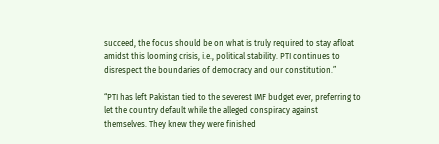succeed, the focus should be on what is truly required to stay afloat amidst this looming crisis, i.e., political stability. PTI continues to disrespect the boundaries of democracy and our constitution.”

“PTI has left Pakistan tied to the severest IMF budget ever, preferring to let the country default while the alleged conspiracy against themselves. They knew they were finished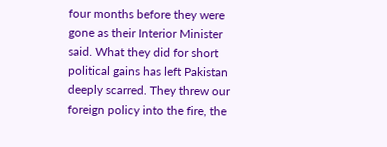four months before they were gone as their Interior Minister said. What they did for short political gains has left Pakistan deeply scarred. They threw our foreign policy into the fire, the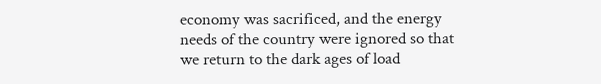economy was sacrificed, and the energy needs of the country were ignored so that we return to the dark ages of load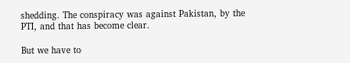shedding. The conspiracy was against Pakistan, by the PTI, and that has become clear.

But we have to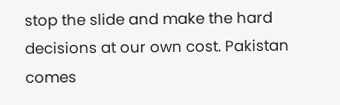stop the slide and make the hard decisions at our own cost. Pakistan comes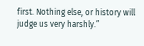first. Nothing else, or history will judge us very harshly.”